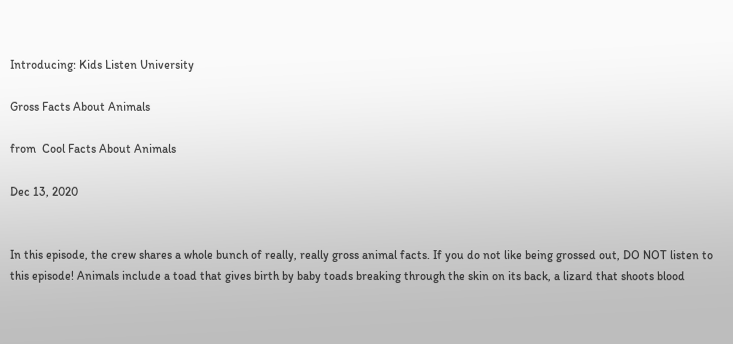Introducing: Kids Listen University

Gross Facts About Animals

from  Cool Facts About Animals

Dec 13, 2020


In this episode, the crew shares a whole bunch of really, really gross animal facts. If you do not like being grossed out, DO NOT listen to this episode! Animals include a toad that gives birth by baby toads breaking through the skin on its back, a lizard that shoots blood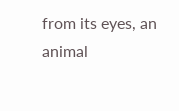from its eyes, an animal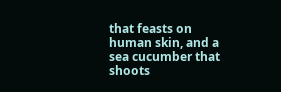that feasts on human skin, and a sea cucumber that shoots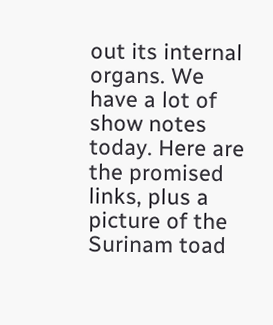out its internal organs. We have a lot of show notes today. Here are the promised links, plus a picture of the Surinam toad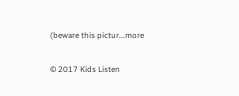(beware this pictur...more

© 2017 Kids Listen